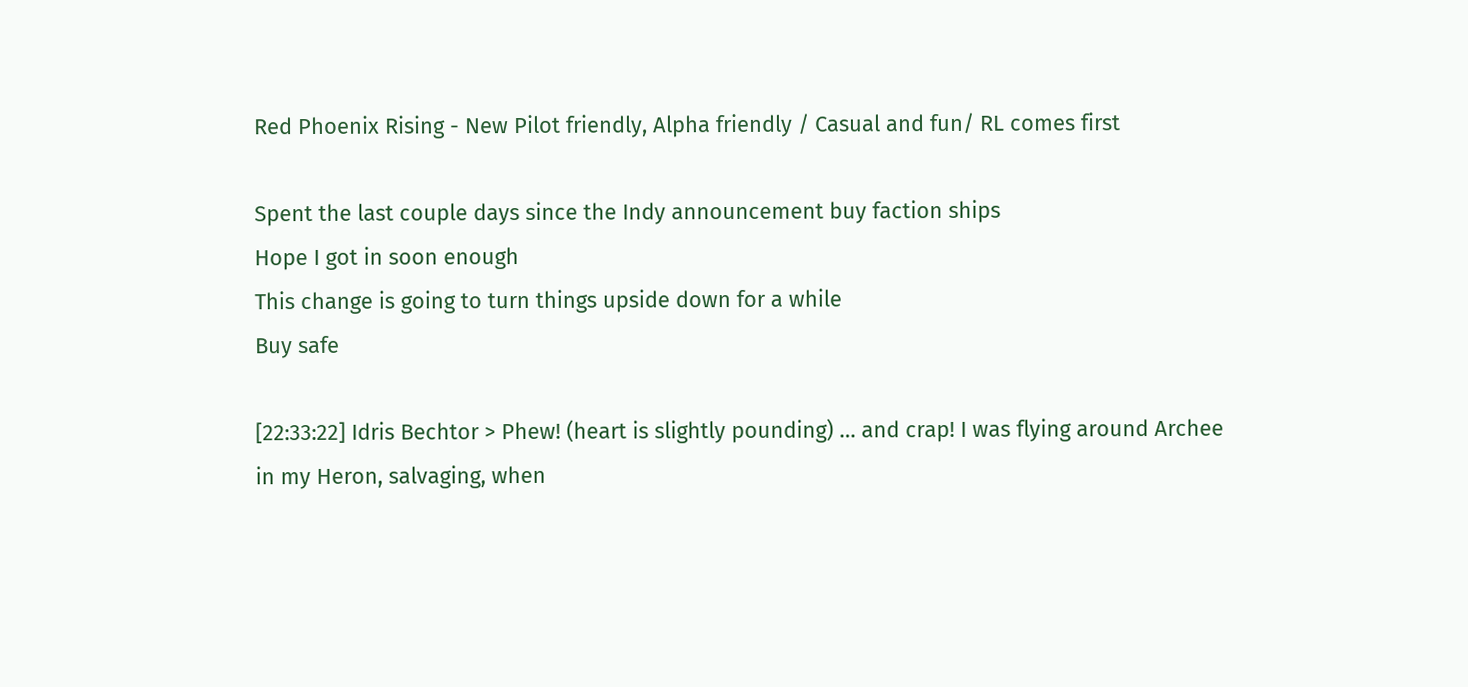Red Phoenix Rising - New Pilot friendly, Alpha friendly / Casual and fun/ RL comes first

Spent the last couple days since the Indy announcement buy faction ships
Hope I got in soon enough
This change is going to turn things upside down for a while
Buy safe

[22:33:22] Idris Bechtor > Phew! (heart is slightly pounding) … and crap! I was flying around Archee in my Heron, salvaging, when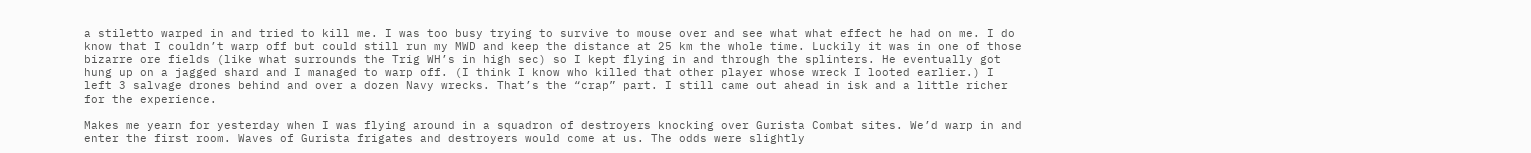a stiletto warped in and tried to kill me. I was too busy trying to survive to mouse over and see what what effect he had on me. I do know that I couldn’t warp off but could still run my MWD and keep the distance at 25 km the whole time. Luckily it was in one of those bizarre ore fields (like what surrounds the Trig WH’s in high sec) so I kept flying in and through the splinters. He eventually got hung up on a jagged shard and I managed to warp off. (I think I know who killed that other player whose wreck I looted earlier.) I left 3 salvage drones behind and over a dozen Navy wrecks. That’s the “crap” part. I still came out ahead in isk and a little richer for the experience.

Makes me yearn for yesterday when I was flying around in a squadron of destroyers knocking over Gurista Combat sites. We’d warp in and enter the first room. Waves of Gurista frigates and destroyers would come at us. The odds were slightly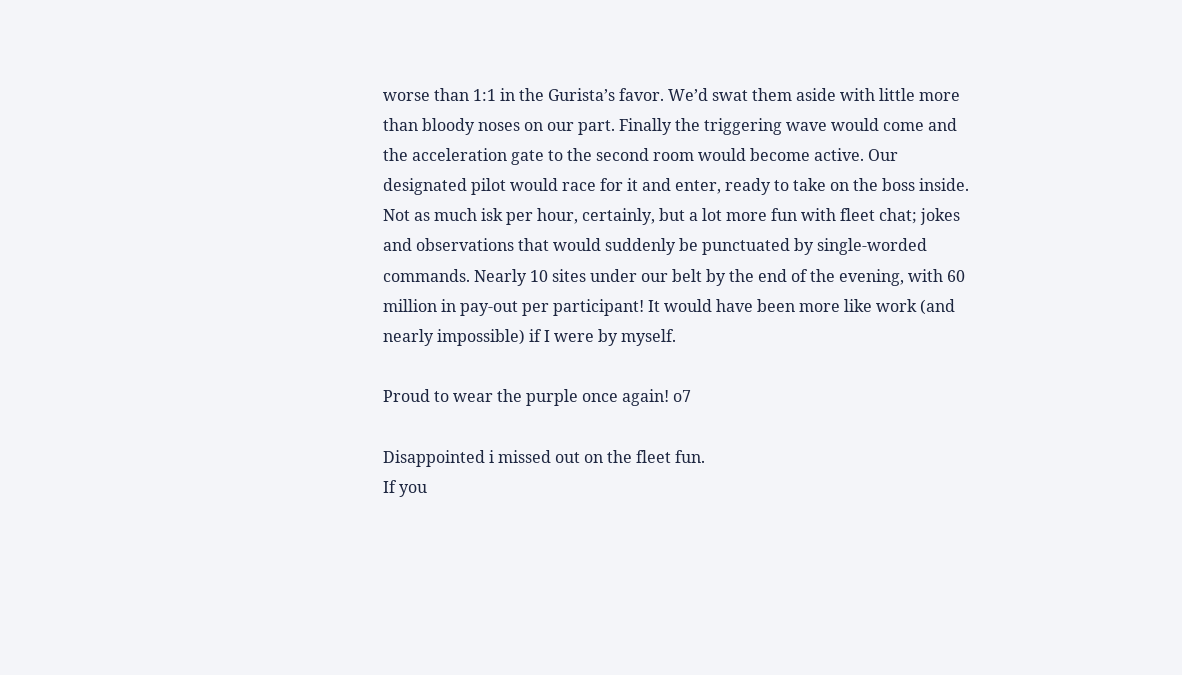worse than 1:1 in the Gurista’s favor. We’d swat them aside with little more than bloody noses on our part. Finally the triggering wave would come and the acceleration gate to the second room would become active. Our designated pilot would race for it and enter, ready to take on the boss inside. Not as much isk per hour, certainly, but a lot more fun with fleet chat; jokes and observations that would suddenly be punctuated by single-worded commands. Nearly 10 sites under our belt by the end of the evening, with 60 million in pay-out per participant! It would have been more like work (and nearly impossible) if I were by myself.

Proud to wear the purple once again! o7

Disappointed i missed out on the fleet fun.
If you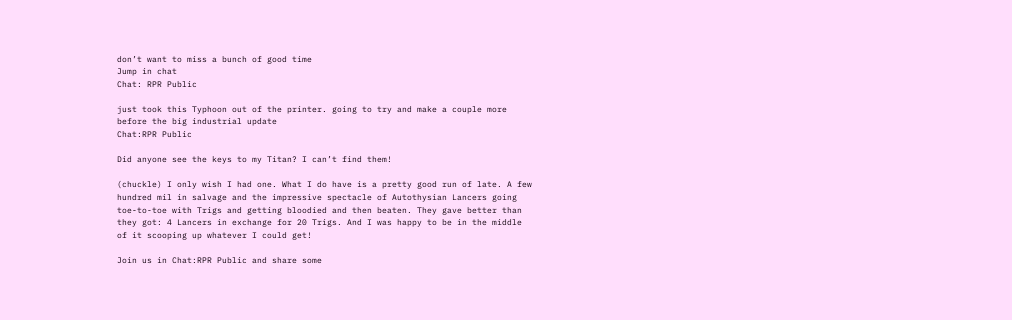don’t want to miss a bunch of good time
Jump in chat
Chat: RPR Public

just took this Typhoon out of the printer. going to try and make a couple more before the big industrial update
Chat:RPR Public

Did anyone see the keys to my Titan? I can’t find them!

(chuckle) I only wish I had one. What I do have is a pretty good run of late. A few hundred mil in salvage and the impressive spectacle of Autothysian Lancers going toe-to-toe with Trigs and getting bloodied and then beaten. They gave better than they got: 4 Lancers in exchange for 20 Trigs. And I was happy to be in the middle of it scooping up whatever I could get!

Join us in Chat:RPR Public and share some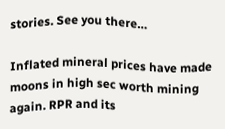stories. See you there…

Inflated mineral prices have made moons in high sec worth mining again. RPR and its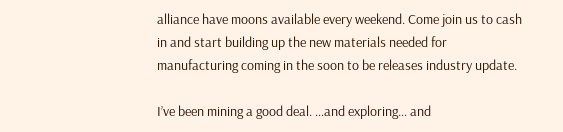alliance have moons available every weekend. Come join us to cash in and start building up the new materials needed for manufacturing coming in the soon to be releases industry update.

I’ve been mining a good deal. …and exploring… and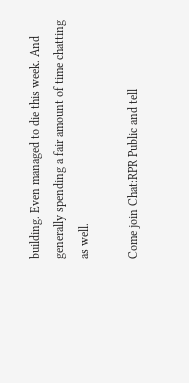building. Even managed to die this week. And generally spending a fair amount of time chatting as well.

Come join Chat:RPR Public and tell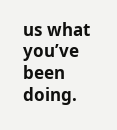us what you’ve been doing.